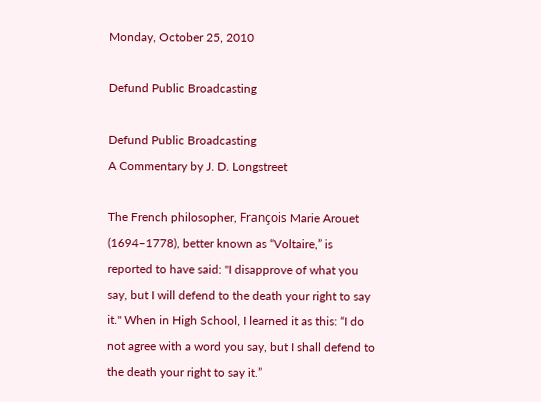Monday, October 25, 2010

Defund Public Broadcasting

Defund Public Broadcasting
A Commentary by J. D. Longstreet

The French philosopher, François Marie Arouet (1694–1778), better known as “Voltaire,” is reported to have said: "I disapprove of what you say, but I will defend to the death your right to say it." When in High School, I learned it as this: “I do not agree with a word you say, but I shall defend to the death your right to say it.”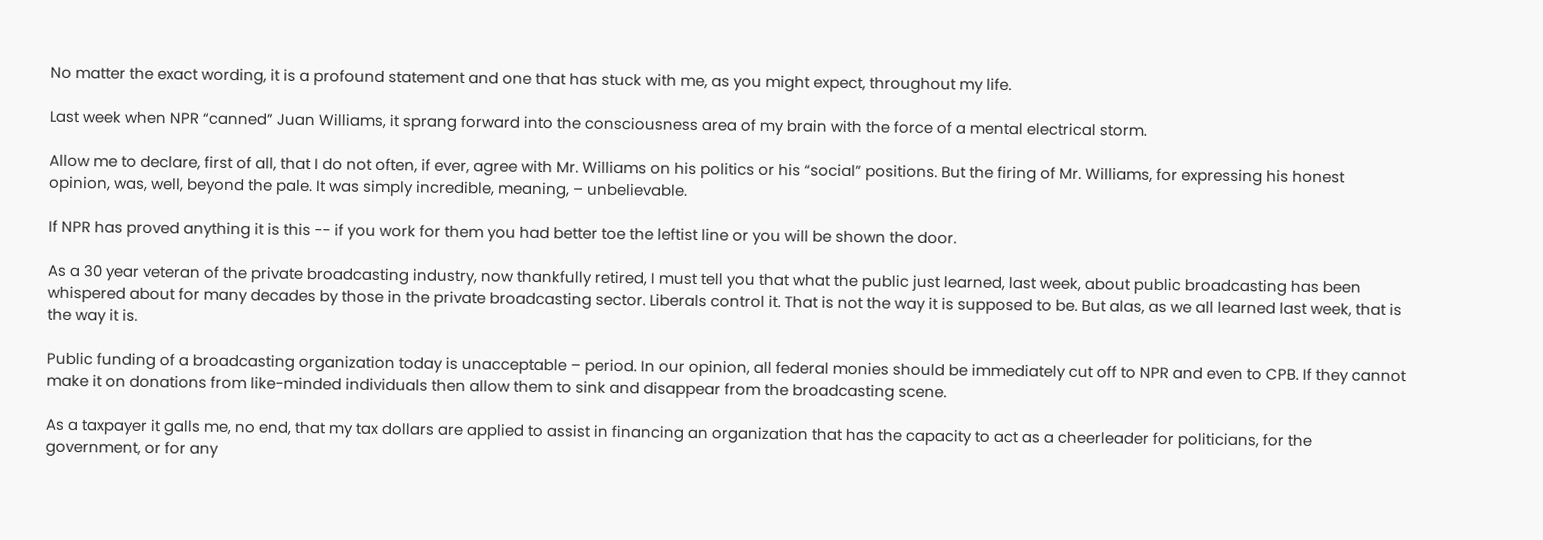No matter the exact wording, it is a profound statement and one that has stuck with me, as you might expect, throughout my life.

Last week when NPR “canned” Juan Williams, it sprang forward into the consciousness area of my brain with the force of a mental electrical storm.

Allow me to declare, first of all, that I do not often, if ever, agree with Mr. Williams on his politics or his “social” positions. But the firing of Mr. Williams, for expressing his honest opinion, was, well, beyond the pale. It was simply incredible, meaning, – unbelievable.

If NPR has proved anything it is this -- if you work for them you had better toe the leftist line or you will be shown the door.

As a 30 year veteran of the private broadcasting industry, now thankfully retired, I must tell you that what the public just learned, last week, about public broadcasting has been whispered about for many decades by those in the private broadcasting sector. Liberals control it. That is not the way it is supposed to be. But alas, as we all learned last week, that is the way it is.

Public funding of a broadcasting organization today is unacceptable – period. In our opinion, all federal monies should be immediately cut off to NPR and even to CPB. If they cannot make it on donations from like-minded individuals then allow them to sink and disappear from the broadcasting scene.

As a taxpayer it galls me, no end, that my tax dollars are applied to assist in financing an organization that has the capacity to act as a cheerleader for politicians, for the government, or for any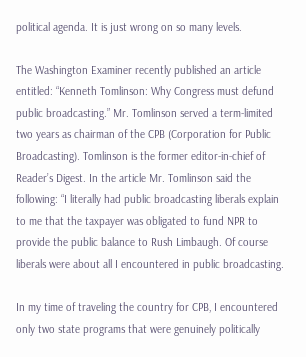political agenda. It is just wrong on so many levels.

The Washington Examiner recently published an article entitled: “Kenneth Tomlinson: Why Congress must defund public broadcasting.” Mr. Tomlinson served a term-limited two years as chairman of the CPB (Corporation for Public Broadcasting). Tomlinson is the former editor-in-chief of Reader’s Digest. In the article Mr. Tomlinson said the following: “I literally had public broadcasting liberals explain to me that the taxpayer was obligated to fund NPR to provide the public balance to Rush Limbaugh. Of course liberals were about all I encountered in public broadcasting.

In my time of traveling the country for CPB, I encountered only two state programs that were genuinely politically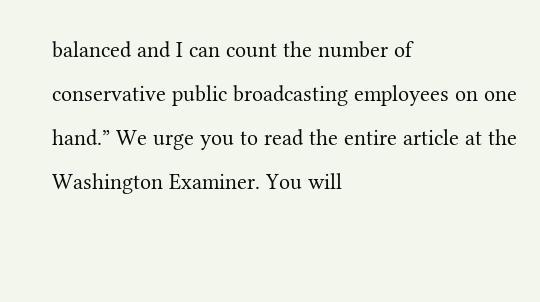balanced and I can count the number of conservative public broadcasting employees on one hand.” We urge you to read the entire article at the Washington Examiner. You will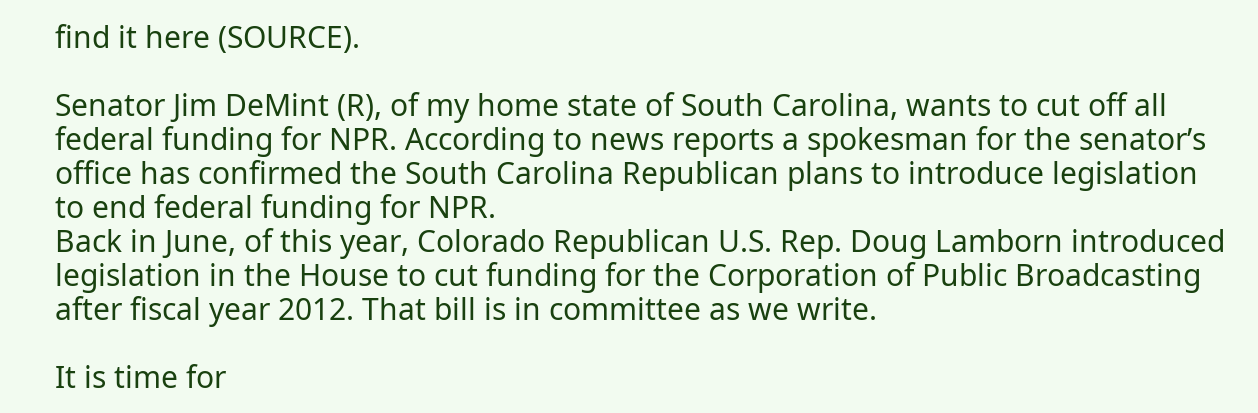find it here (SOURCE).

Senator Jim DeMint (R), of my home state of South Carolina, wants to cut off all federal funding for NPR. According to news reports a spokesman for the senator’s office has confirmed the South Carolina Republican plans to introduce legislation to end federal funding for NPR.
Back in June, of this year, Colorado Republican U.S. Rep. Doug Lamborn introduced legislation in the House to cut funding for the Corporation of Public Broadcasting after fiscal year 2012. That bill is in committee as we write.

It is time for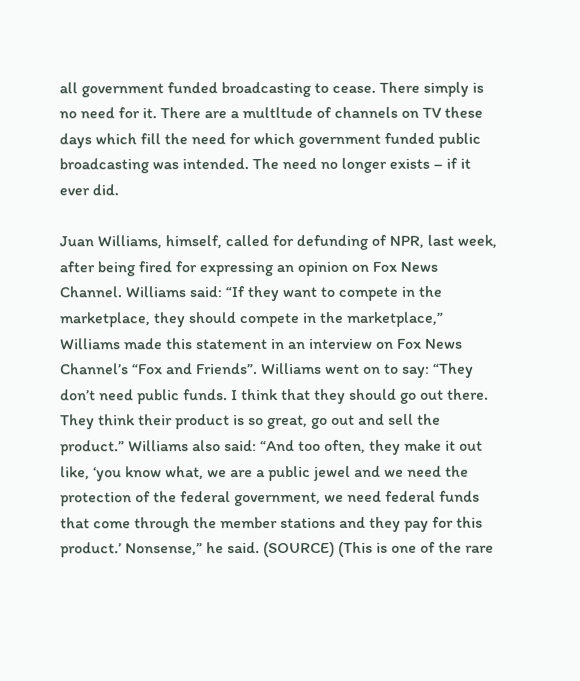all government funded broadcasting to cease. There simply is no need for it. There are a multltude of channels on TV these days which fill the need for which government funded public broadcasting was intended. The need no longer exists – if it ever did.

Juan Williams, himself, called for defunding of NPR, last week, after being fired for expressing an opinion on Fox News Channel. Williams said: “If they want to compete in the marketplace, they should compete in the marketplace,” Williams made this statement in an interview on Fox News Channel’s “Fox and Friends”. Williams went on to say: “They don’t need public funds. I think that they should go out there. They think their product is so great, go out and sell the product.” Williams also said: “And too often, they make it out like, ‘you know what, we are a public jewel and we need the protection of the federal government, we need federal funds that come through the member stations and they pay for this product.’ Nonsense,” he said. (SOURCE) (This is one of the rare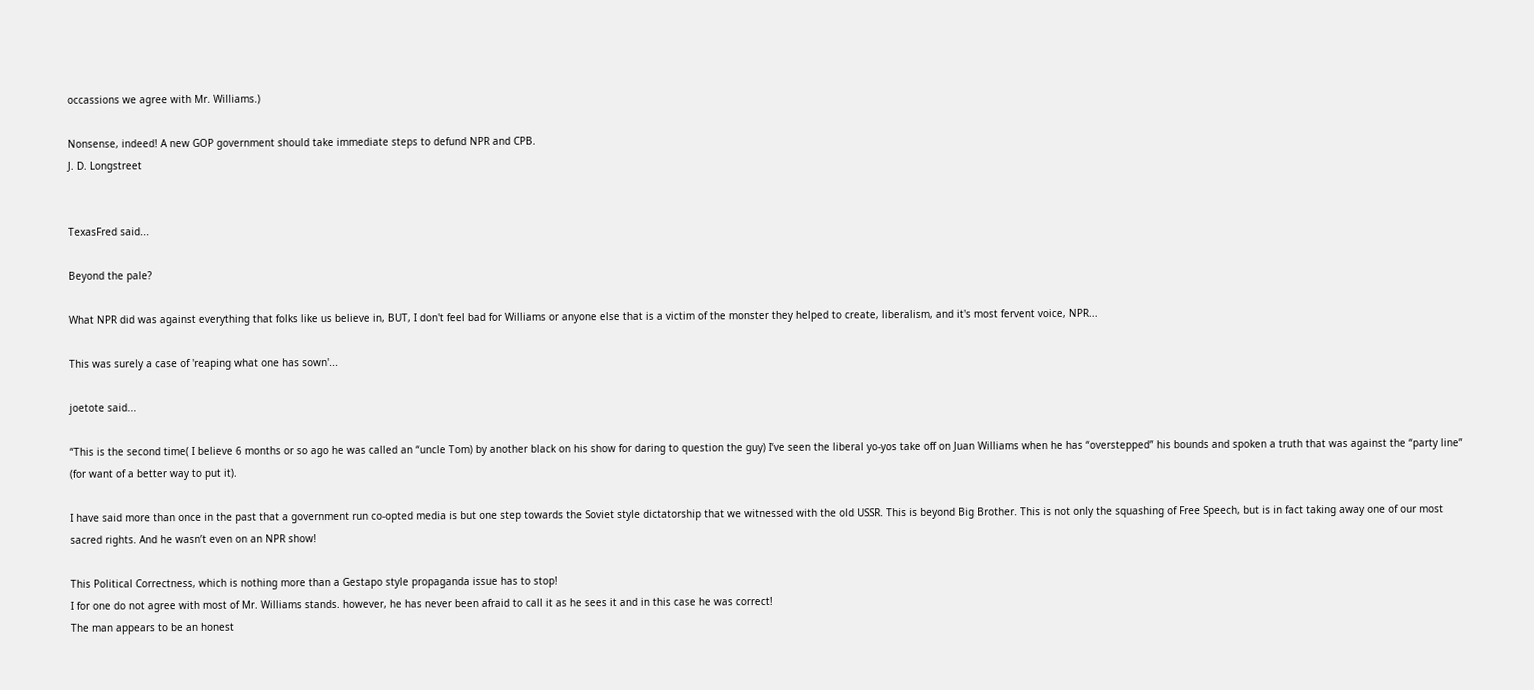occassions we agree with Mr. Williams.)

Nonsense, indeed! A new GOP government should take immediate steps to defund NPR and CPB.
J. D. Longstreet


TexasFred said...

Beyond the pale?

What NPR did was against everything that folks like us believe in, BUT, I don't feel bad for Williams or anyone else that is a victim of the monster they helped to create, liberalism, and it's most fervent voice, NPR...

This was surely a case of 'reaping what one has sown'...

joetote said...

“This is the second time( I believe 6 months or so ago he was called an “uncle Tom) by another black on his show for daring to question the guy) I’ve seen the liberal yo-yos take off on Juan Williams when he has “overstepped” his bounds and spoken a truth that was against the “party line” (for want of a better way to put it).

I have said more than once in the past that a government run co-opted media is but one step towards the Soviet style dictatorship that we witnessed with the old USSR. This is beyond Big Brother. This is not only the squashing of Free Speech, but is in fact taking away one of our most sacred rights. And he wasn’t even on an NPR show!

This Political Correctness, which is nothing more than a Gestapo style propaganda issue has to stop!
I for one do not agree with most of Mr. Williams stands. however, he has never been afraid to call it as he sees it and in this case he was correct!
The man appears to be an honest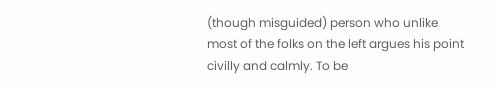(though misguided) person who unlike most of the folks on the left argues his point civilly and calmly. To be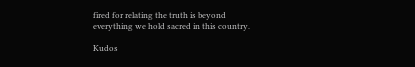fired for relating the truth is beyond everything we hold sacred in this country.

Kudos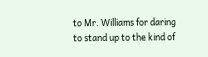to Mr. Williams for daring to stand up to the kind of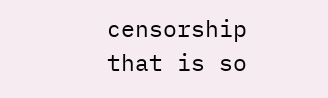censorship that is so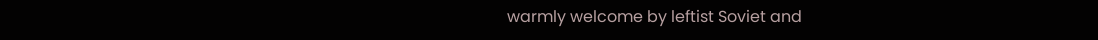warmly welcome by leftist Soviet and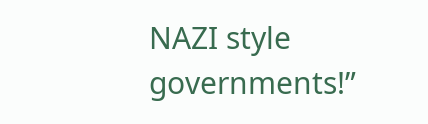NAZI style governments!”